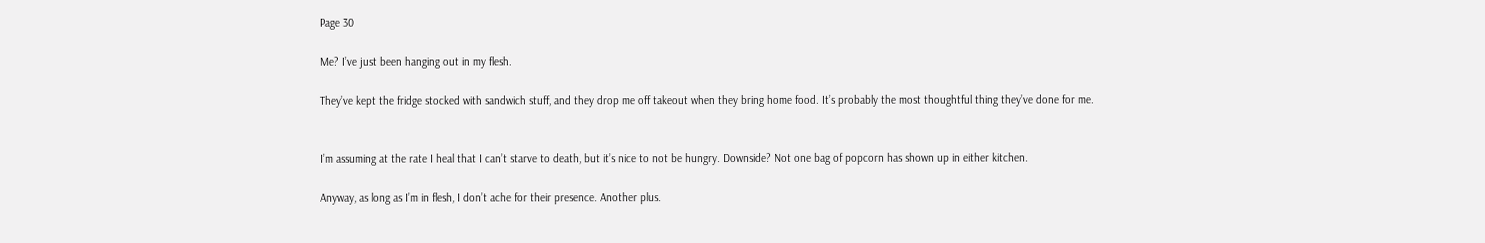Page 30

Me? I’ve just been hanging out in my flesh.

They’ve kept the fridge stocked with sandwich stuff, and they drop me off takeout when they bring home food. It’s probably the most thoughtful thing they’ve done for me.


I’m assuming at the rate I heal that I can’t starve to death, but it’s nice to not be hungry. Downside? Not one bag of popcorn has shown up in either kitchen.

Anyway, as long as I’m in flesh, I don’t ache for their presence. Another plus.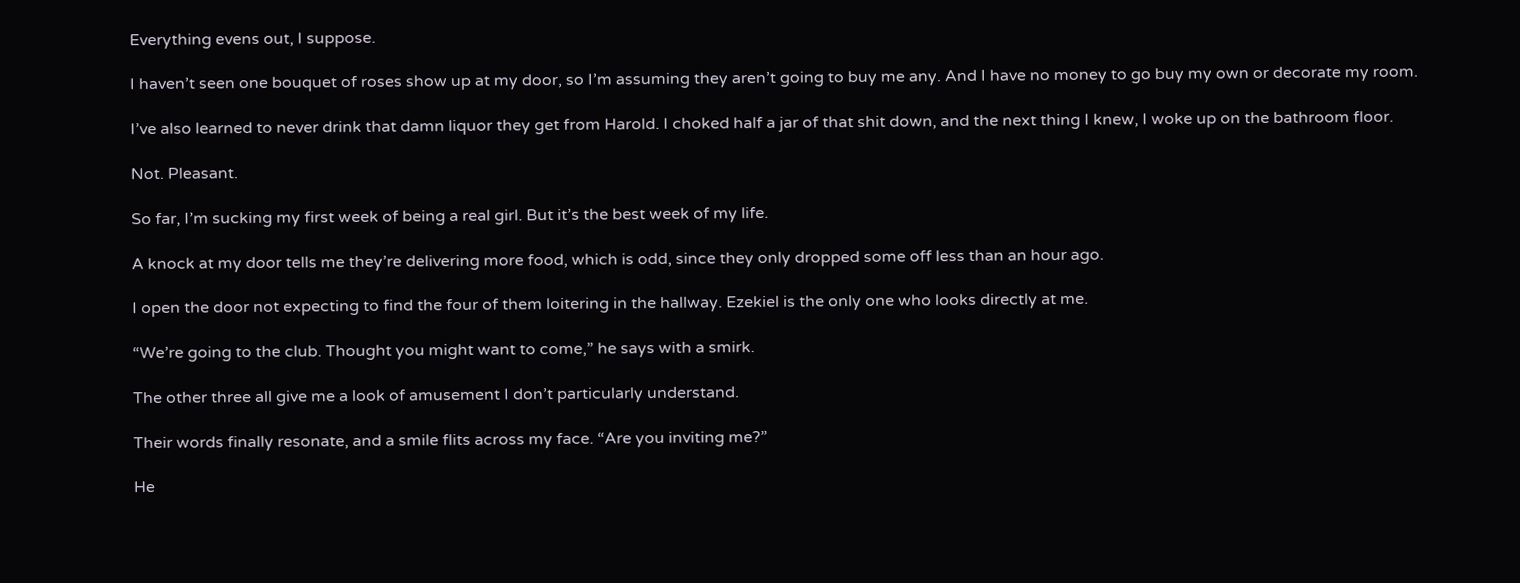Everything evens out, I suppose.

I haven’t seen one bouquet of roses show up at my door, so I’m assuming they aren’t going to buy me any. And I have no money to go buy my own or decorate my room.

I’ve also learned to never drink that damn liquor they get from Harold. I choked half a jar of that shit down, and the next thing I knew, I woke up on the bathroom floor.

Not. Pleasant.

So far, I’m sucking my first week of being a real girl. But it’s the best week of my life.

A knock at my door tells me they’re delivering more food, which is odd, since they only dropped some off less than an hour ago.

I open the door not expecting to find the four of them loitering in the hallway. Ezekiel is the only one who looks directly at me.

“We’re going to the club. Thought you might want to come,” he says with a smirk.

The other three all give me a look of amusement I don’t particularly understand.

Their words finally resonate, and a smile flits across my face. “Are you inviting me?”

He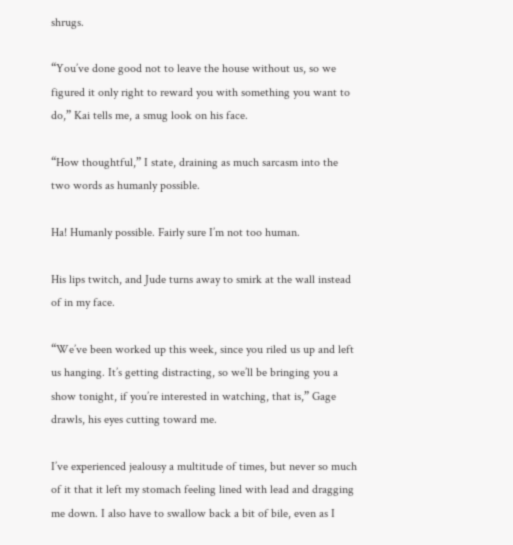shrugs.

“You’ve done good not to leave the house without us, so we figured it only right to reward you with something you want to do,” Kai tells me, a smug look on his face.

“How thoughtful,” I state, draining as much sarcasm into the two words as humanly possible.

Ha! Humanly possible. Fairly sure I’m not too human.

His lips twitch, and Jude turns away to smirk at the wall instead of in my face.

“We’ve been worked up this week, since you riled us up and left us hanging. It’s getting distracting, so we’ll be bringing you a show tonight, if you’re interested in watching, that is,” Gage drawls, his eyes cutting toward me.

I’ve experienced jealousy a multitude of times, but never so much of it that it left my stomach feeling lined with lead and dragging me down. I also have to swallow back a bit of bile, even as I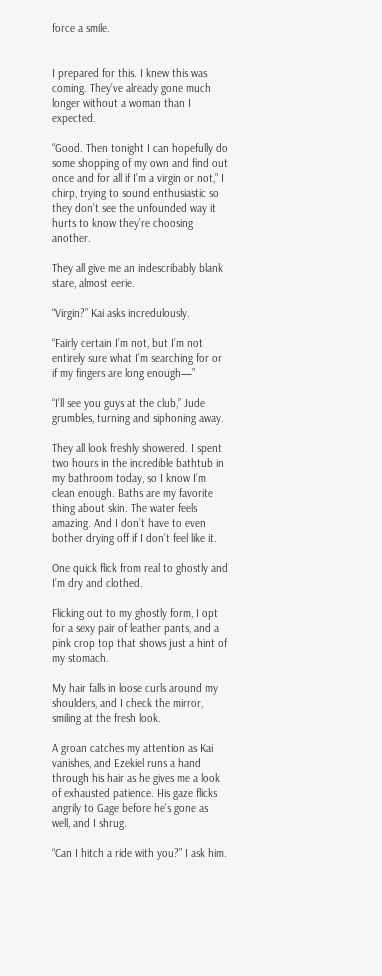force a smile.


I prepared for this. I knew this was coming. They’ve already gone much longer without a woman than I expected.

“Good. Then tonight I can hopefully do some shopping of my own and find out once and for all if I’m a virgin or not,” I chirp, trying to sound enthusiastic so they don’t see the unfounded way it hurts to know they’re choosing another.

They all give me an indescribably blank stare, almost eerie.

“Virgin?” Kai asks incredulously.

“Fairly certain I’m not, but I’m not entirely sure what I’m searching for or if my fingers are long enough—”

“I’ll see you guys at the club,” Jude grumbles, turning and siphoning away.

They all look freshly showered. I spent two hours in the incredible bathtub in my bathroom today, so I know I’m clean enough. Baths are my favorite thing about skin. The water feels amazing. And I don’t have to even bother drying off if I don’t feel like it.

One quick flick from real to ghostly and I’m dry and clothed.

Flicking out to my ghostly form, I opt for a sexy pair of leather pants, and a pink crop top that shows just a hint of my stomach.

My hair falls in loose curls around my shoulders, and I check the mirror, smiling at the fresh look.

A groan catches my attention as Kai vanishes, and Ezekiel runs a hand through his hair as he gives me a look of exhausted patience. His gaze flicks angrily to Gage before he’s gone as well, and I shrug.

“Can I hitch a ride with you?” I ask him.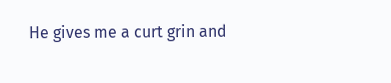He gives me a curt grin and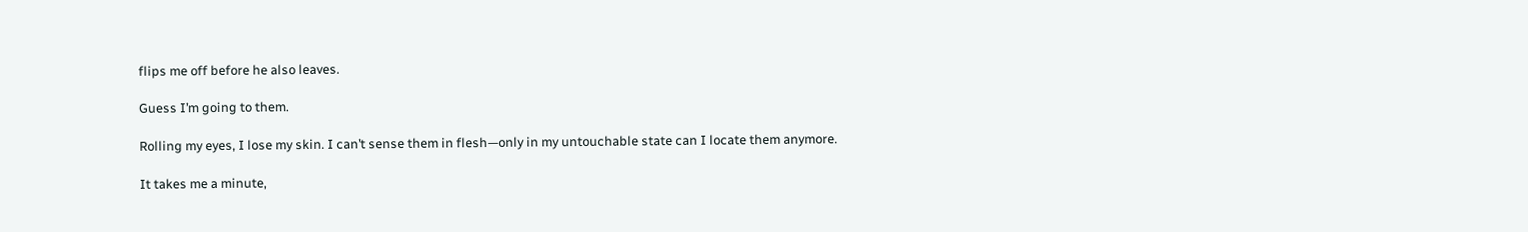flips me off before he also leaves.

Guess I’m going to them.

Rolling my eyes, I lose my skin. I can’t sense them in flesh—only in my untouchable state can I locate them anymore.

It takes me a minute,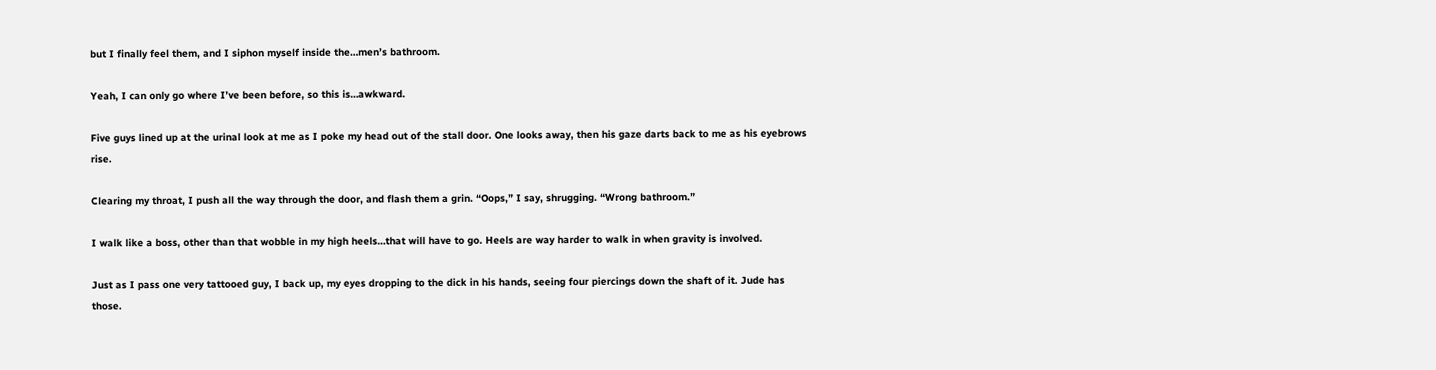but I finally feel them, and I siphon myself inside the…men’s bathroom.

Yeah, I can only go where I’ve been before, so this is…awkward.

Five guys lined up at the urinal look at me as I poke my head out of the stall door. One looks away, then his gaze darts back to me as his eyebrows rise.

Clearing my throat, I push all the way through the door, and flash them a grin. “Oops,” I say, shrugging. “Wrong bathroom.”

I walk like a boss, other than that wobble in my high heels…that will have to go. Heels are way harder to walk in when gravity is involved.

Just as I pass one very tattooed guy, I back up, my eyes dropping to the dick in his hands, seeing four piercings down the shaft of it. Jude has those.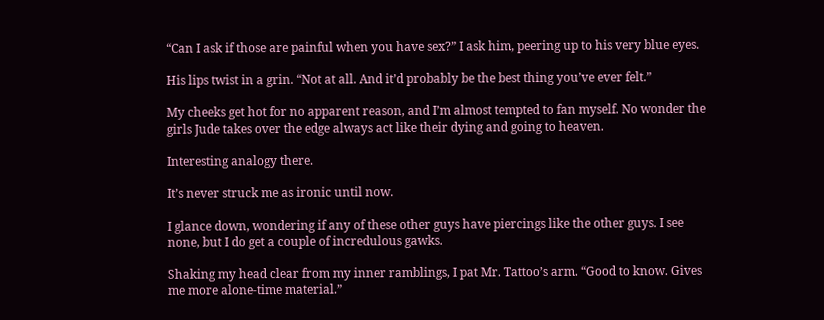“Can I ask if those are painful when you have sex?” I ask him, peering up to his very blue eyes.

His lips twist in a grin. “Not at all. And it’d probably be the best thing you’ve ever felt.”

My cheeks get hot for no apparent reason, and I’m almost tempted to fan myself. No wonder the girls Jude takes over the edge always act like their dying and going to heaven.

Interesting analogy there.

It’s never struck me as ironic until now.

I glance down, wondering if any of these other guys have piercings like the other guys. I see none, but I do get a couple of incredulous gawks.

Shaking my head clear from my inner ramblings, I pat Mr. Tattoo’s arm. “Good to know. Gives me more alone-time material.”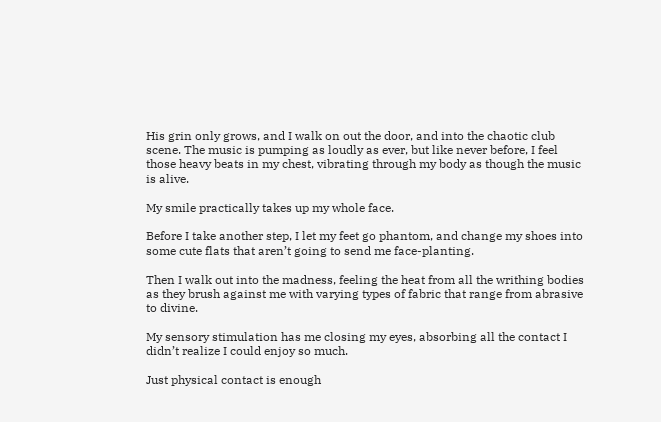His grin only grows, and I walk on out the door, and into the chaotic club scene. The music is pumping as loudly as ever, but like never before, I feel those heavy beats in my chest, vibrating through my body as though the music is alive.

My smile practically takes up my whole face.

Before I take another step, I let my feet go phantom, and change my shoes into some cute flats that aren’t going to send me face-planting.

Then I walk out into the madness, feeling the heat from all the writhing bodies as they brush against me with varying types of fabric that range from abrasive to divine.

My sensory stimulation has me closing my eyes, absorbing all the contact I didn’t realize I could enjoy so much.

Just physical contact is enough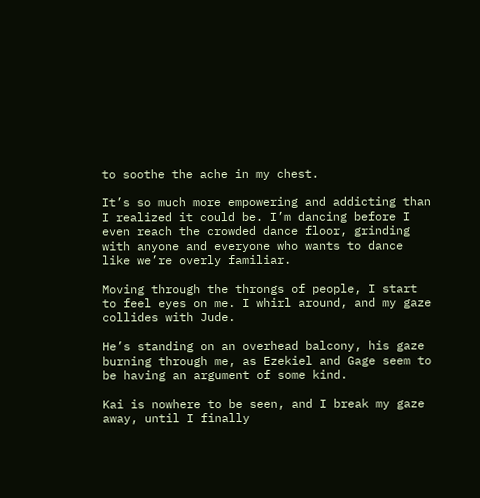to soothe the ache in my chest.

It’s so much more empowering and addicting than I realized it could be. I’m dancing before I even reach the crowded dance floor, grinding with anyone and everyone who wants to dance like we’re overly familiar.

Moving through the throngs of people, I start to feel eyes on me. I whirl around, and my gaze collides with Jude.

He’s standing on an overhead balcony, his gaze burning through me, as Ezekiel and Gage seem to be having an argument of some kind.

Kai is nowhere to be seen, and I break my gaze away, until I finally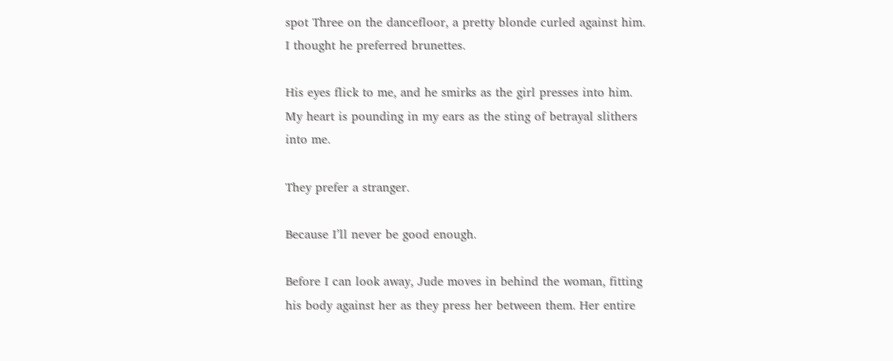spot Three on the dancefloor, a pretty blonde curled against him. I thought he preferred brunettes.

His eyes flick to me, and he smirks as the girl presses into him. My heart is pounding in my ears as the sting of betrayal slithers into me.

They prefer a stranger.

Because I’ll never be good enough.

Before I can look away, Jude moves in behind the woman, fitting his body against her as they press her between them. Her entire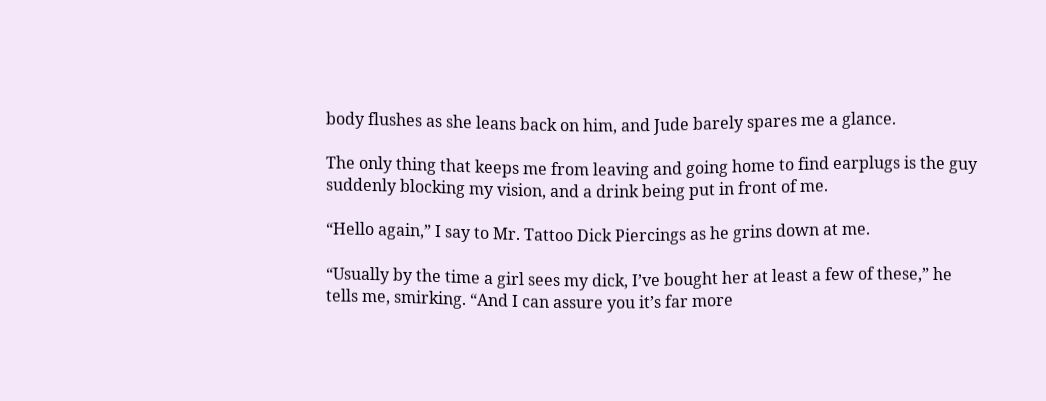body flushes as she leans back on him, and Jude barely spares me a glance.

The only thing that keeps me from leaving and going home to find earplugs is the guy suddenly blocking my vision, and a drink being put in front of me.

“Hello again,” I say to Mr. Tattoo Dick Piercings as he grins down at me.

“Usually by the time a girl sees my dick, I’ve bought her at least a few of these,” he tells me, smirking. “And I can assure you it’s far more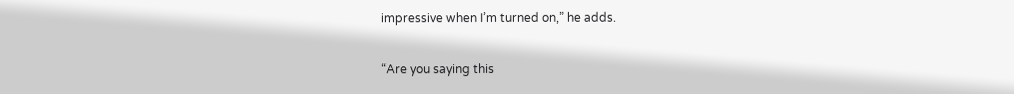impressive when I’m turned on,” he adds.

“Are you saying this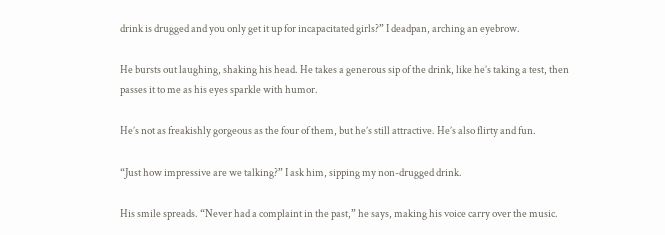drink is drugged and you only get it up for incapacitated girls?” I deadpan, arching an eyebrow.

He bursts out laughing, shaking his head. He takes a generous sip of the drink, like he’s taking a test, then passes it to me as his eyes sparkle with humor.

He’s not as freakishly gorgeous as the four of them, but he’s still attractive. He’s also flirty and fun.

“Just how impressive are we talking?” I ask him, sipping my non-drugged drink.

His smile spreads. “Never had a complaint in the past,” he says, making his voice carry over the music.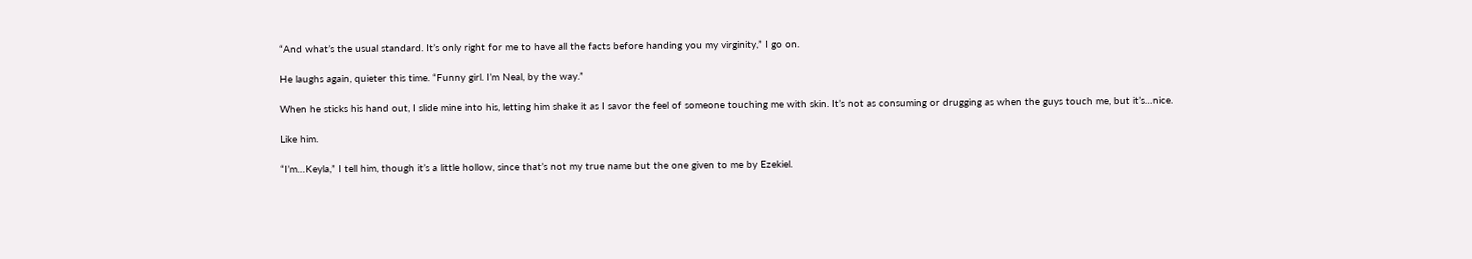“And what’s the usual standard. It’s only right for me to have all the facts before handing you my virginity,” I go on.

He laughs again, quieter this time. “Funny girl. I’m Neal, by the way.”

When he sticks his hand out, I slide mine into his, letting him shake it as I savor the feel of someone touching me with skin. It’s not as consuming or drugging as when the guys touch me, but it’s…nice.

Like him.

“I’m…Keyla,” I tell him, though it’s a little hollow, since that’s not my true name but the one given to me by Ezekiel.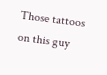Those tattoos on this guy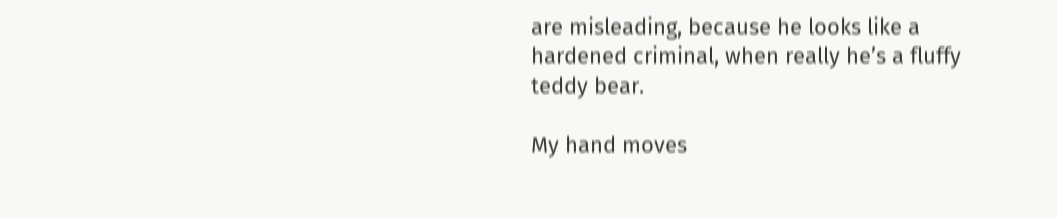are misleading, because he looks like a hardened criminal, when really he’s a fluffy teddy bear.

My hand moves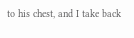to his chest, and I take back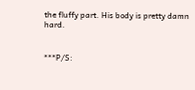the fluffy part. His body is pretty damn hard.


***P/S: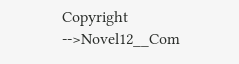Copyright -->Novel12__Com